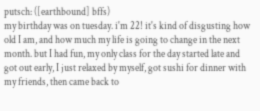putsch: ([earthbound] bffs)
my birthday was on tuesday. i'm 22! it's kind of disgusting how old I am, and how much my life is going to change in the next month. but I had fun, my only class for the day started late and got out early, I just relaxed by myself, got sushi for dinner with my friends, then came back to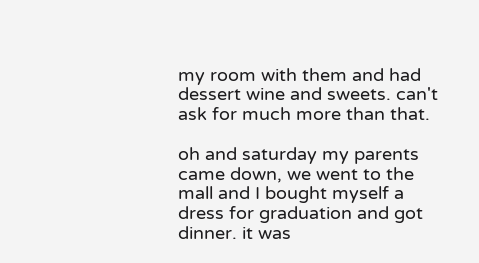my room with them and had dessert wine and sweets. can't ask for much more than that.

oh and saturday my parents came down, we went to the mall and I bought myself a dress for graduation and got dinner. it was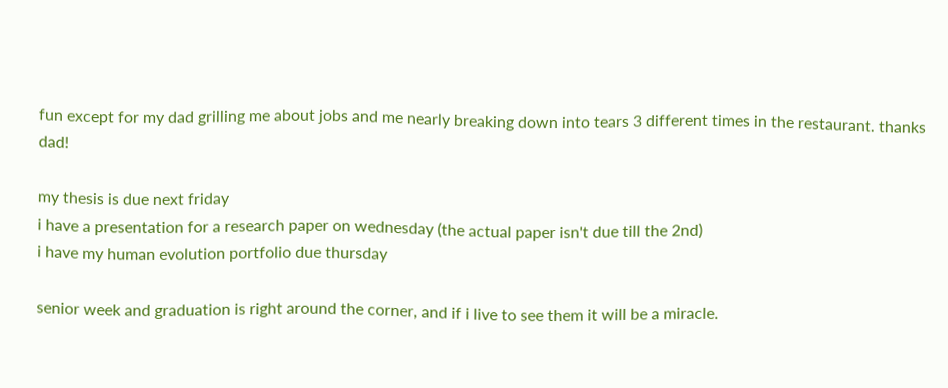fun except for my dad grilling me about jobs and me nearly breaking down into tears 3 different times in the restaurant. thanks dad!

my thesis is due next friday
i have a presentation for a research paper on wednesday (the actual paper isn't due till the 2nd)
i have my human evolution portfolio due thursday

senior week and graduation is right around the corner, and if i live to see them it will be a miracle.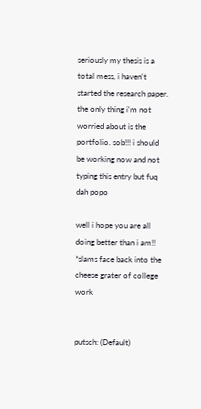seriously my thesis is a total mess, i haven't started the research paper. the only thing i'm not worried about is the portfolio. sob!!! i should be working now and not typing this entry but fuq dah popo

well i hope you are all doing better than i am!!
*slams face back into the cheese grater of college work


putsch: (Default)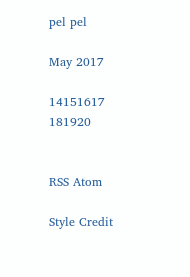pel pel

May 2017

14151617 181920


RSS Atom

Style Credit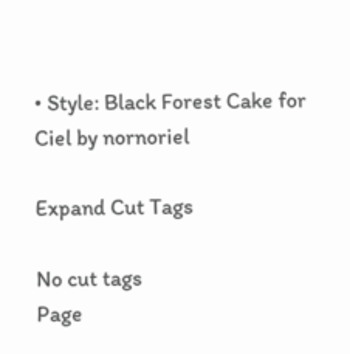• Style: Black Forest Cake for Ciel by nornoriel

Expand Cut Tags

No cut tags
Page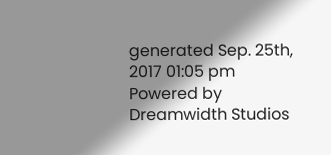generated Sep. 25th, 2017 01:05 pm
Powered by Dreamwidth Studios